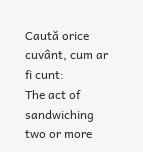Caută orice cuvânt, cum ar fi cunt:
The act of sandwiching two or more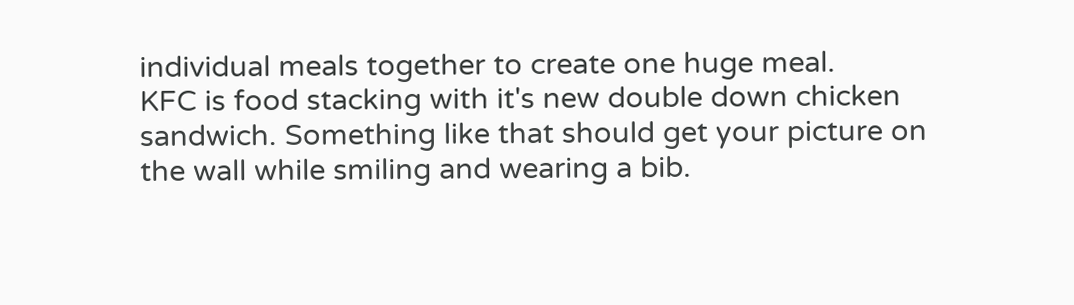individual meals together to create one huge meal.
KFC is food stacking with it's new double down chicken sandwich. Something like that should get your picture on the wall while smiling and wearing a bib.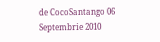de CocoSantango 06 Septembrie 2010